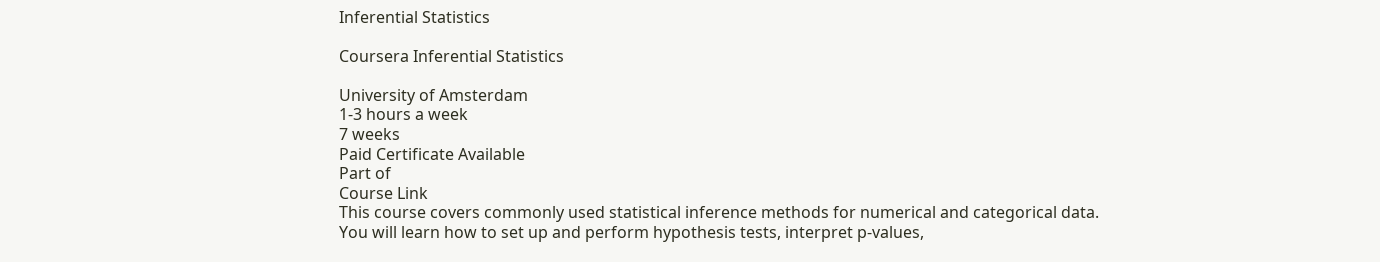Inferential Statistics

Coursera Inferential Statistics

University of Amsterdam
1-3 hours a week
7 weeks
Paid Certificate Available
Part of
Course Link
This course covers commonly used statistical inference methods for numerical and categorical data. You will learn how to set up and perform hypothesis tests, interpret p-values,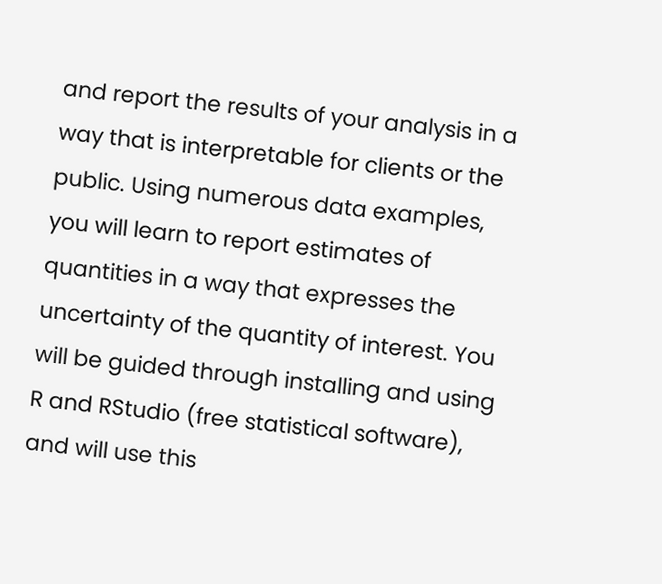and report the results of your analysis in a way that is interpretable for clients or the public. Using numerous data examples, you will learn to report estimates of quantities in a way that expresses the uncertainty of the quantity of interest. You will be guided through installing and using R and RStudio (free statistical software), and will use this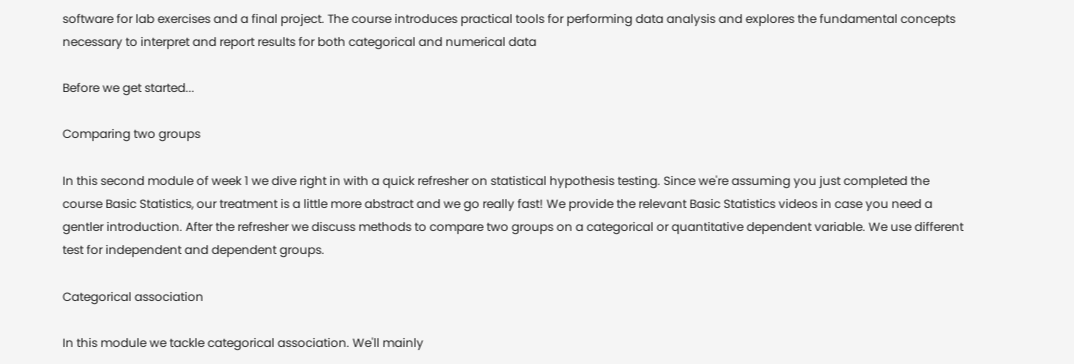software for lab exercises and a final project. The course introduces practical tools for performing data analysis and explores the fundamental concepts necessary to interpret and report results for both categorical and numerical data

Before we get started...

Comparing two groups

In this second module of week 1 we dive right in with a quick refresher on statistical hypothesis testing. Since we're assuming you just completed the course Basic Statistics, our treatment is a little more abstract and we go really fast! We provide the relevant Basic Statistics videos in case you need a gentler introduction. After the refresher we discuss methods to compare two groups on a categorical or quantitative dependent variable. We use different test for independent and dependent groups.

Categorical association

In this module we tackle categorical association. We'll mainly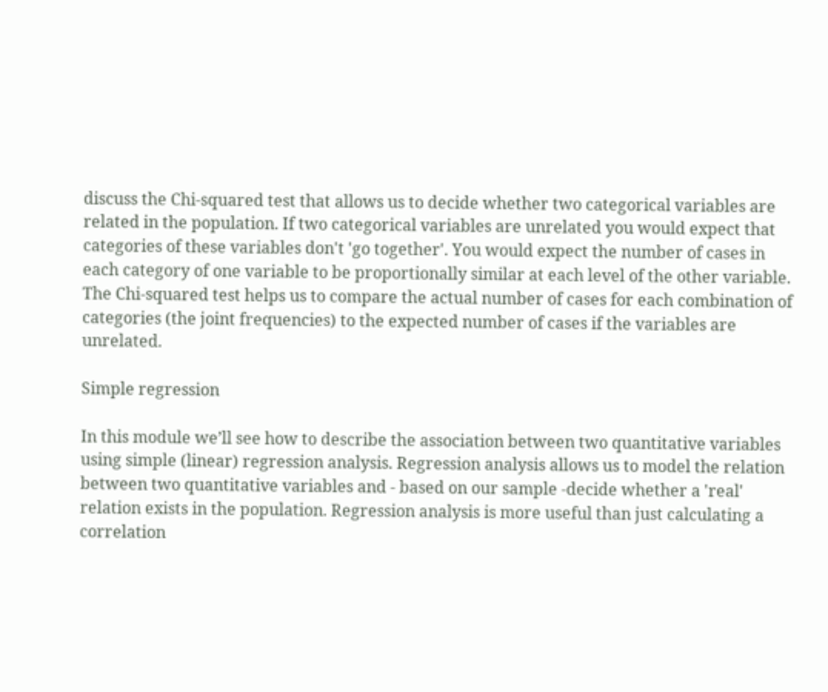discuss the Chi-squared test that allows us to decide whether two categorical variables are related in the population. If two categorical variables are unrelated you would expect that categories of these variables don't 'go together'. You would expect the number of cases in each category of one variable to be proportionally similar at each level of the other variable. The Chi-squared test helps us to compare the actual number of cases for each combination of categories (the joint frequencies) to the expected number of cases if the variables are unrelated.

Simple regression

In this module we’ll see how to describe the association between two quantitative variables using simple (linear) regression analysis. Regression analysis allows us to model the relation between two quantitative variables and - based on our sample -decide whether a 'real' relation exists in the population. Regression analysis is more useful than just calculating a correlation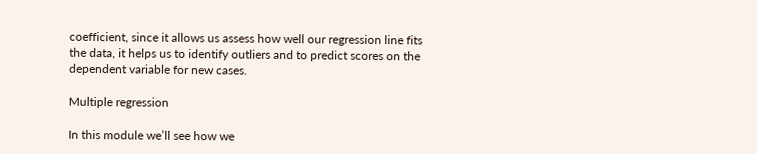coefficient, since it allows us assess how well our regression line fits the data, it helps us to identify outliers and to predict scores on the dependent variable for new cases.

Multiple regression

In this module we’ll see how we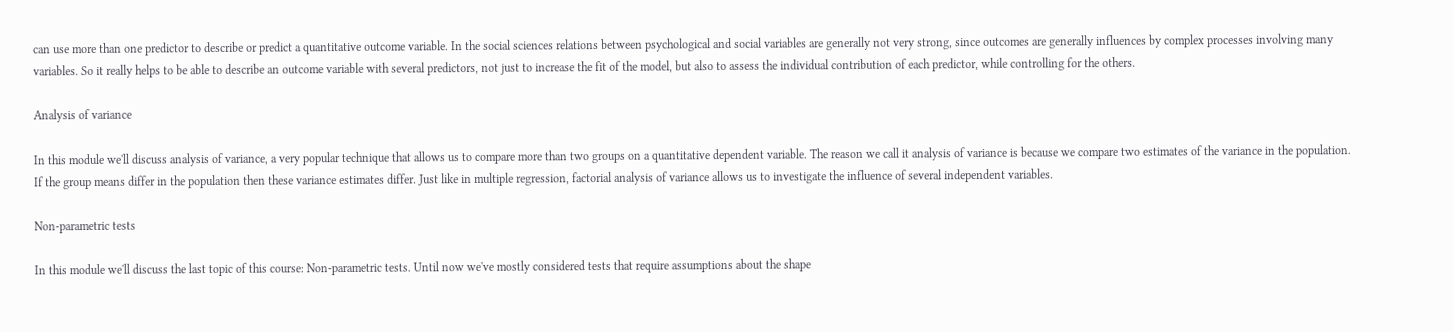can use more than one predictor to describe or predict a quantitative outcome variable. In the social sciences relations between psychological and social variables are generally not very strong, since outcomes are generally influences by complex processes involving many variables. So it really helps to be able to describe an outcome variable with several predictors, not just to increase the fit of the model, but also to assess the individual contribution of each predictor, while controlling for the others.

Analysis of variance

In this module we'll discuss analysis of variance, a very popular technique that allows us to compare more than two groups on a quantitative dependent variable. The reason we call it analysis of variance is because we compare two estimates of the variance in the population. If the group means differ in the population then these variance estimates differ. Just like in multiple regression, factorial analysis of variance allows us to investigate the influence of several independent variables.

Non-parametric tests

In this module we'll discuss the last topic of this course: Non-parametric tests. Until now we've mostly considered tests that require assumptions about the shape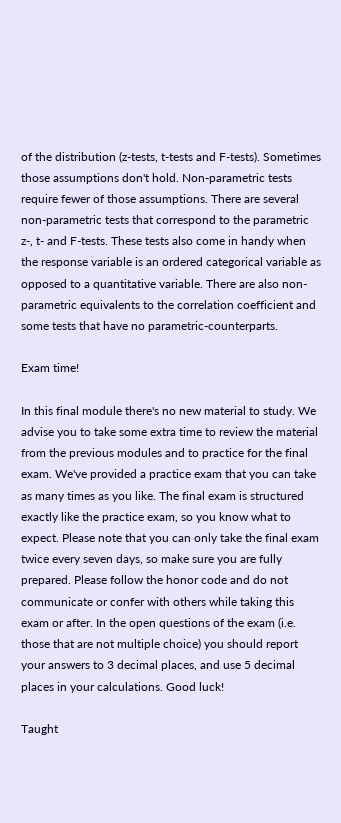of the distribution (z-tests, t-tests and F-tests). Sometimes those assumptions don't hold. Non-parametric tests require fewer of those assumptions. There are several non-parametric tests that correspond to the parametric z-, t- and F-tests. These tests also come in handy when the response variable is an ordered categorical variable as opposed to a quantitative variable. There are also non-parametric equivalents to the correlation coefficient and some tests that have no parametric-counterparts.

Exam time!

In this final module there's no new material to study. We advise you to take some extra time to review the material from the previous modules and to practice for the final exam. We've provided a practice exam that you can take as many times as you like. The final exam is structured exactly like the practice exam, so you know what to expect. Please note that you can only take the final exam twice every seven days, so make sure you are fully prepared. Please follow the honor code and do not communicate or confer with others while taking this exam or after. In the open questions of the exam (i.e. those that are not multiple choice) you should report your answers to 3 decimal places, and use 5 decimal places in your calculations. Good luck!

Taught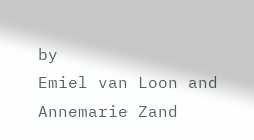by
Emiel van Loon and Annemarie Zand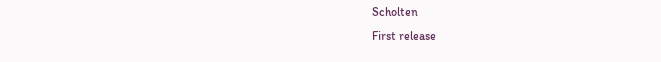Scholten
First release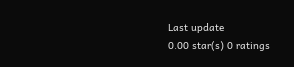Last update
0.00 star(s) 0 ratings